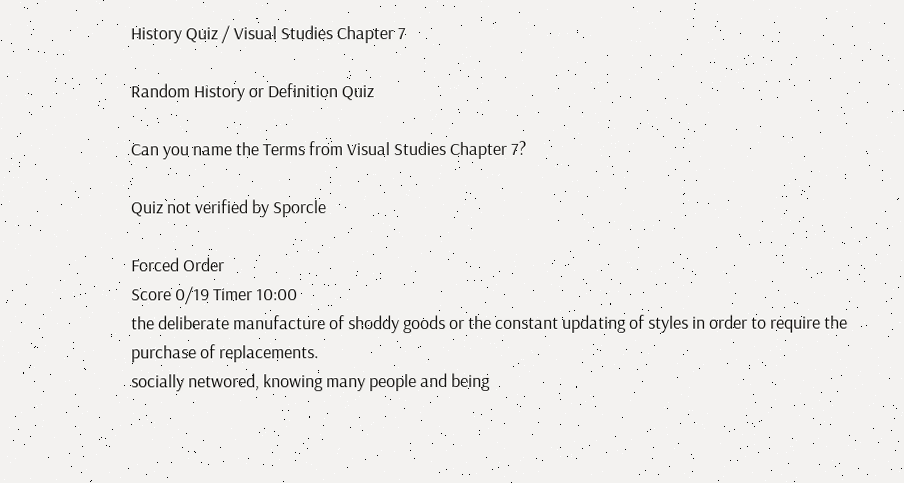History Quiz / Visual Studies Chapter 7

Random History or Definition Quiz

Can you name the Terms from Visual Studies Chapter 7?

Quiz not verified by Sporcle

Forced Order
Score 0/19 Timer 10:00
the deliberate manufacture of shoddy goods or the constant updating of styles in order to require the purchase of replacements.
socially networed, knowing many people and being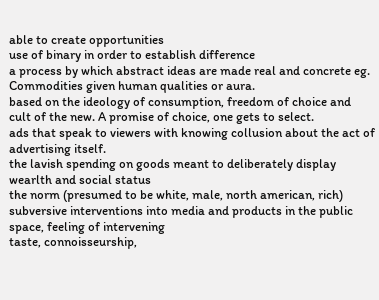able to create opportunities
use of binary in order to establish difference
a process by which abstract ideas are made real and concrete eg. Commodities given human qualities or aura.
based on the ideology of consumption, freedom of choice and cult of the new. A promise of choice, one gets to select.
ads that speak to viewers with knowing collusion about the act of advertising itself.
the lavish spending on goods meant to deliberately display wearlth and social status
the norm (presumed to be white, male, north american, rich)
subversive interventions into media and products in the public space, feeling of intervening
taste, connoisseurship,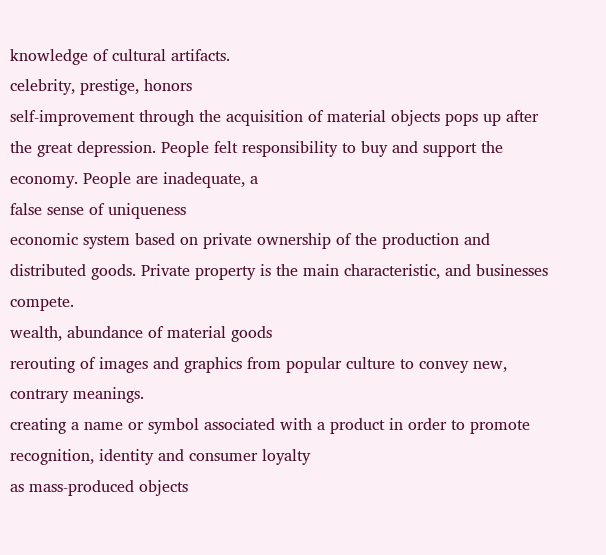knowledge of cultural artifacts.
celebrity, prestige, honors
self-improvement through the acquisition of material objects pops up after the great depression. People felt responsibility to buy and support the economy. People are inadequate, a
false sense of uniqueness
economic system based on private ownership of the production and distributed goods. Private property is the main characteristic, and businesses compete.
wealth, abundance of material goods
rerouting of images and graphics from popular culture to convey new, contrary meanings.
creating a name or symbol associated with a product in order to promote recognition, identity and consumer loyalty
as mass-produced objects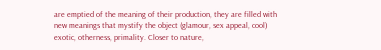are emptied of the meaning of their production, they are filled with new meanings that mystify the object (glamour, sex appeal, cool)
exotic, otherness, primality. Closer to nature,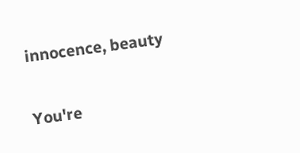innocence, beauty

You're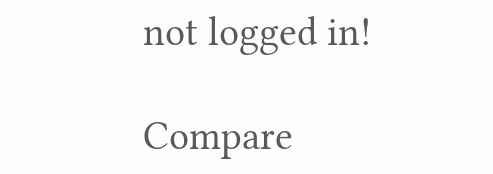not logged in!

Compare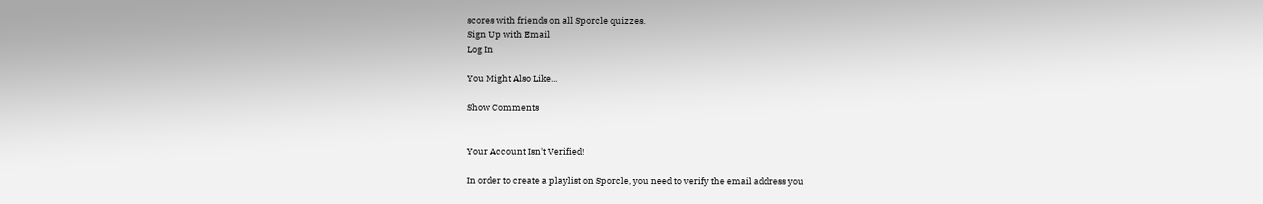scores with friends on all Sporcle quizzes.
Sign Up with Email
Log In

You Might Also Like...

Show Comments


Your Account Isn't Verified!

In order to create a playlist on Sporcle, you need to verify the email address you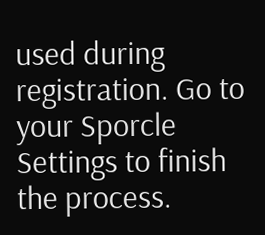used during registration. Go to your Sporcle Settings to finish the process.